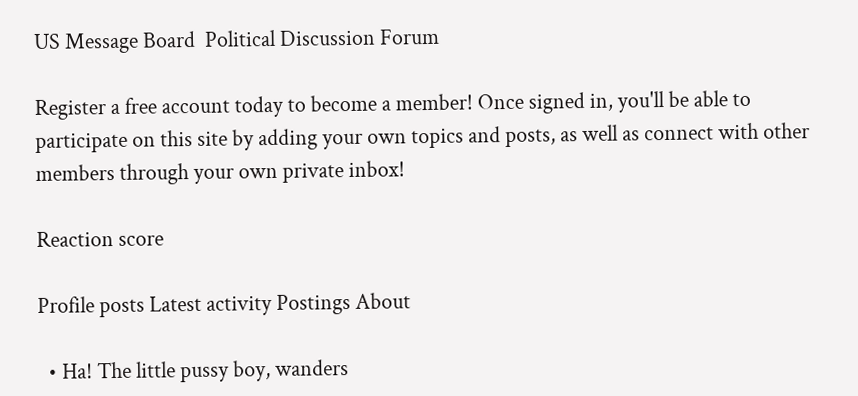US Message Board  Political Discussion Forum

Register a free account today to become a member! Once signed in, you'll be able to participate on this site by adding your own topics and posts, as well as connect with other members through your own private inbox!

Reaction score

Profile posts Latest activity Postings About

  • Ha! The little pussy boy, wanders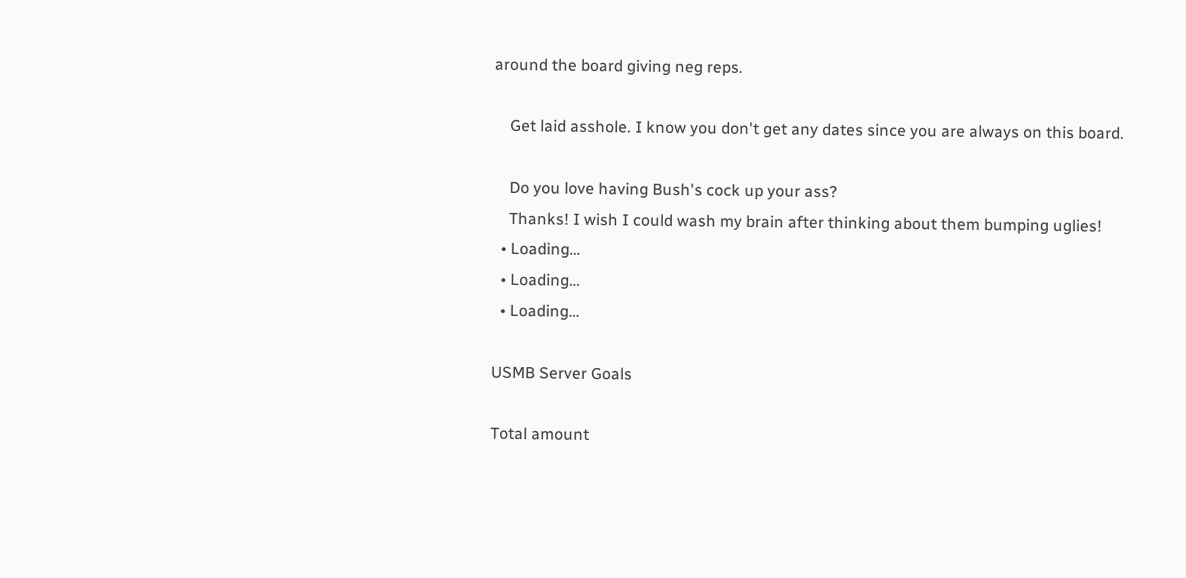around the board giving neg reps.

    Get laid asshole. I know you don't get any dates since you are always on this board.

    Do you love having Bush's cock up your ass?
    Thanks! I wish I could wash my brain after thinking about them bumping uglies!
  • Loading…
  • Loading…
  • Loading…

USMB Server Goals

Total amount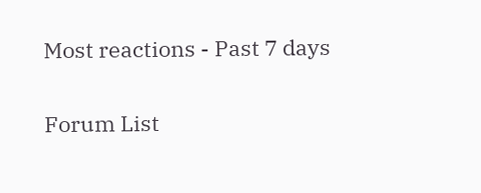Most reactions - Past 7 days

Forum List